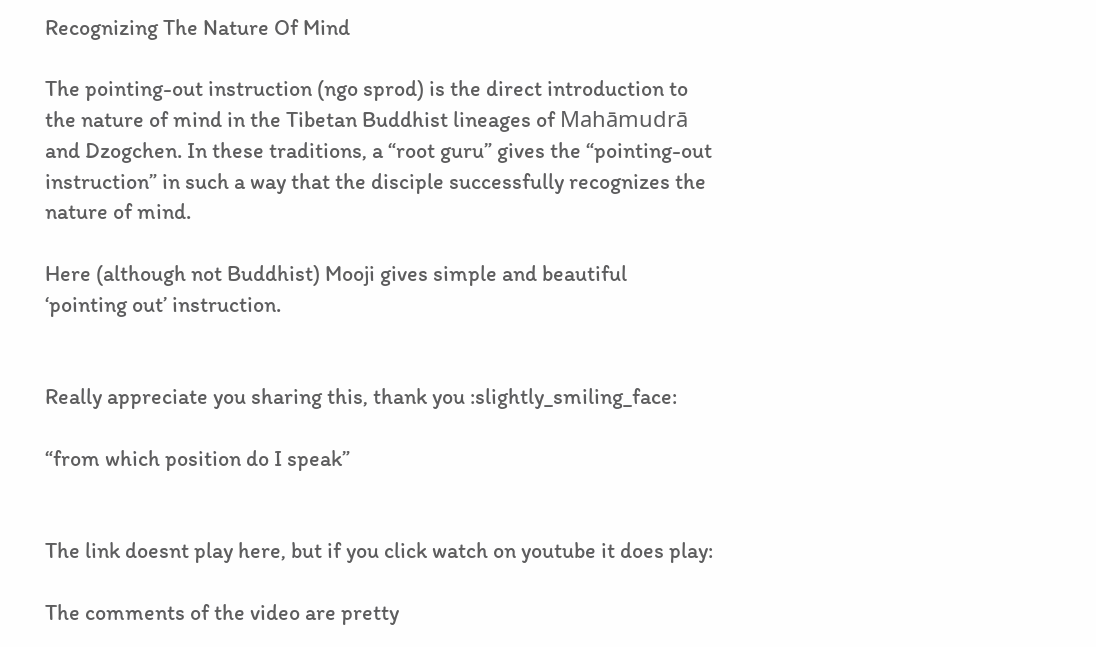Recognizing The Nature Of Mind

The pointing-out instruction (ngo sprod) is the direct introduction to the nature of mind in the Tibetan Buddhist lineages of Mahāmudrā and Dzogchen. In these traditions, a “root guru” gives the “pointing-out instruction” in such a way that the disciple successfully recognizes the nature of mind.

Here (although not Buddhist) Mooji gives simple and beautiful ‘pointing out’ instruction.


Really appreciate you sharing this, thank you :slightly_smiling_face:

“from which position do I speak”


The link doesnt play here, but if you click watch on youtube it does play:

The comments of the video are pretty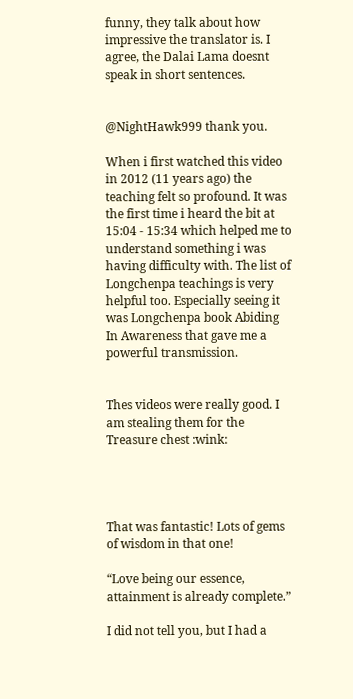funny, they talk about how impressive the translator is. I agree, the Dalai Lama doesnt speak in short sentences.


@NightHawk999 thank you.

When i first watched this video in 2012 (11 years ago) the teaching felt so profound. It was the first time i heard the bit at 15:04 - 15:34 which helped me to understand something i was having difficulty with. The list of Longchenpa teachings is very helpful too. Especially seeing it was Longchenpa book Abiding In Awareness that gave me a powerful transmission.


Thes videos were really good. I am stealing them for the Treasure chest :wink:




That was fantastic! Lots of gems of wisdom in that one!

“Love being our essence, attainment is already complete.”

I did not tell you, but I had a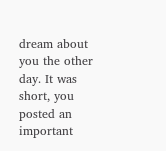dream about you the other day. It was short, you posted an important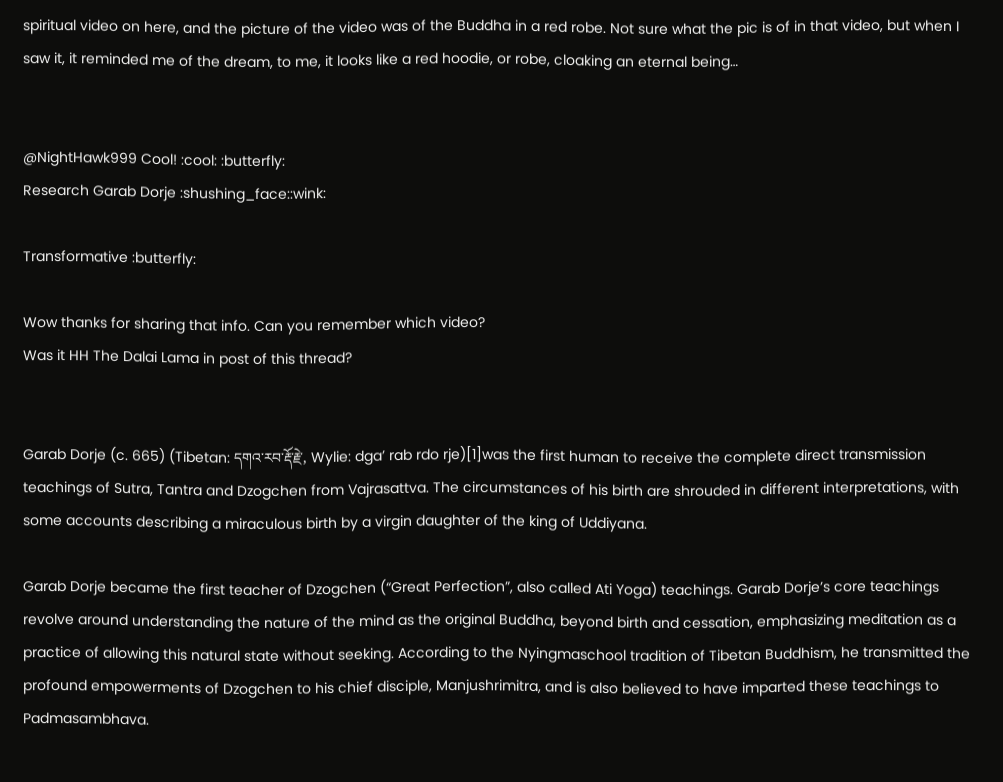spiritual video on here, and the picture of the video was of the Buddha in a red robe. Not sure what the pic is of in that video, but when I saw it, it reminded me of the dream, to me, it looks like a red hoodie, or robe, cloaking an eternal being…


@NightHawk999 Cool! :cool: :butterfly:
Research Garab Dorje :shushing_face::wink:

Transformative :butterfly:

Wow thanks for sharing that info. Can you remember which video?
Was it HH The Dalai Lama in post of this thread?


Garab Dorje (c. 665) (Tibetan: དགའ་རབ་རྡོ་རྗེ་, Wylie: dga’ rab rdo rje)[1]was the first human to receive the complete direct transmission teachings of Sutra, Tantra and Dzogchen from Vajrasattva. The circumstances of his birth are shrouded in different interpretations, with some accounts describing a miraculous birth by a virgin daughter of the king of Uddiyana.

Garab Dorje became the first teacher of Dzogchen (“Great Perfection”, also called Ati Yoga) teachings. Garab Dorje’s core teachings revolve around understanding the nature of the mind as the original Buddha, beyond birth and cessation, emphasizing meditation as a practice of allowing this natural state without seeking. According to the Nyingmaschool tradition of Tibetan Buddhism, he transmitted the profound empowerments of Dzogchen to his chief disciple, Manjushrimitra, and is also believed to have imparted these teachings to Padmasambhava.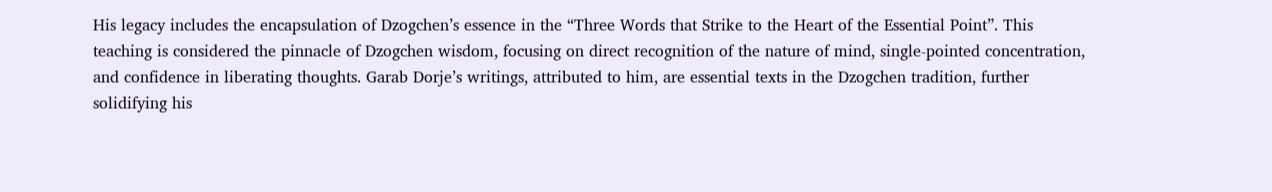His legacy includes the encapsulation of Dzogchen’s essence in the “Three Words that Strike to the Heart of the Essential Point”. This teaching is considered the pinnacle of Dzogchen wisdom, focusing on direct recognition of the nature of mind, single-pointed concentration, and confidence in liberating thoughts. Garab Dorje’s writings, attributed to him, are essential texts in the Dzogchen tradition, further solidifying his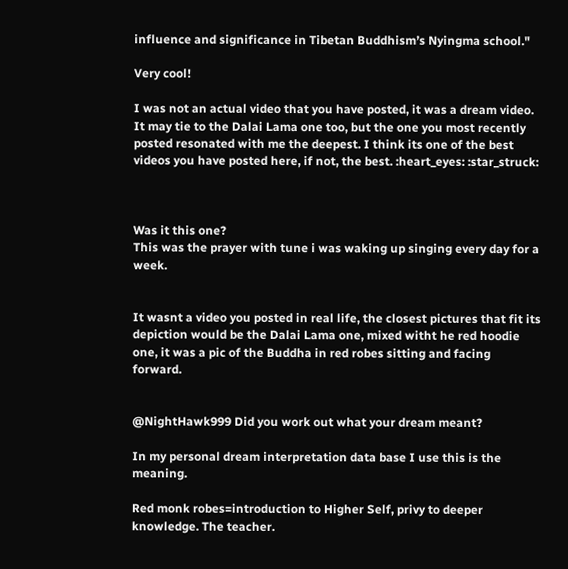influence and significance in Tibetan Buddhism’s Nyingma school."

Very cool!

I was not an actual video that you have posted, it was a dream video. It may tie to the Dalai Lama one too, but the one you most recently posted resonated with me the deepest. I think its one of the best videos you have posted here, if not, the best. :heart_eyes: :star_struck:



Was it this one?
This was the prayer with tune i was waking up singing every day for a week.


It wasnt a video you posted in real life, the closest pictures that fit its depiction would be the Dalai Lama one, mixed witht he red hoodie one, it was a pic of the Buddha in red robes sitting and facing forward.


@NightHawk999 Did you work out what your dream meant?

In my personal dream interpretation data base I use this is the meaning.

Red monk robes=introduction to Higher Self, privy to deeper knowledge. The teacher.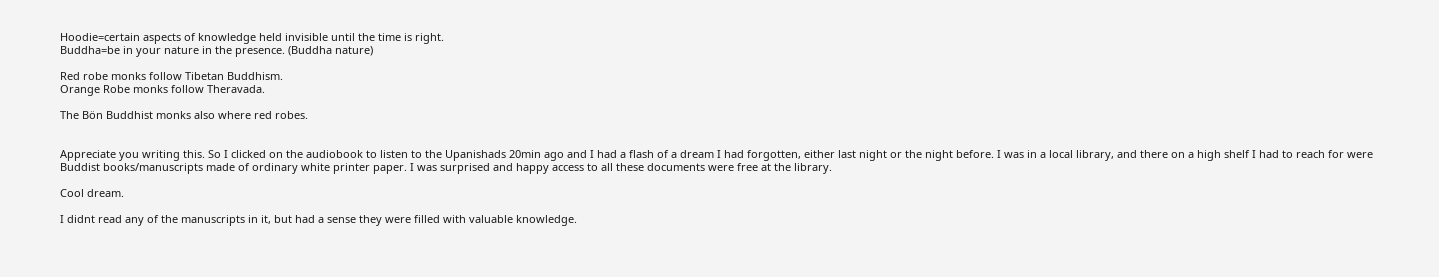Hoodie=certain aspects of knowledge held invisible until the time is right.
Buddha=be in your nature in the presence. (Buddha nature)

Red robe monks follow Tibetan Buddhism.
Orange Robe monks follow Theravada.

The Bön Buddhist monks also where red robes.


Appreciate you writing this. So I clicked on the audiobook to listen to the Upanishads 20min ago and I had a flash of a dream I had forgotten, either last night or the night before. I was in a local library, and there on a high shelf I had to reach for were Buddist books/manuscripts made of ordinary white printer paper. I was surprised and happy access to all these documents were free at the library.

Cool dream.

I didnt read any of the manuscripts in it, but had a sense they were filled with valuable knowledge.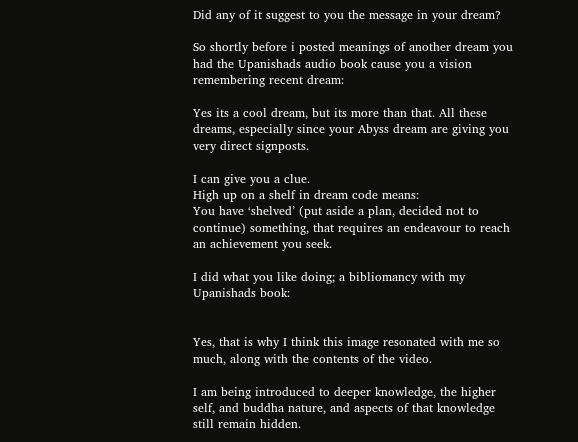Did any of it suggest to you the message in your dream?

So shortly before i posted meanings of another dream you had the Upanishads audio book cause you a vision remembering recent dream:

Yes its a cool dream, but its more than that. All these dreams, especially since your Abyss dream are giving you very direct signposts.

I can give you a clue.
High up on a shelf in dream code means:
You have ‘shelved’ (put aside a plan, decided not to continue) something, that requires an endeavour to reach an achievement you seek.

I did what you like doing; a bibliomancy with my Upanishads book:


Yes, that is why I think this image resonated with me so much, along with the contents of the video.

I am being introduced to deeper knowledge, the higher self, and buddha nature, and aspects of that knowledge still remain hidden.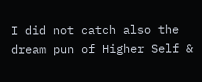I did not catch also the dream pun of Higher Self &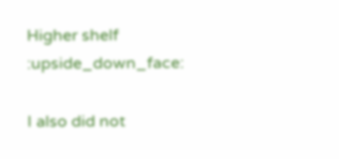Higher shelf :upside_down_face:

I also did not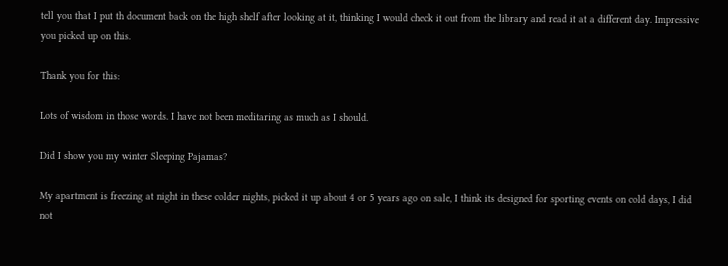tell you that I put th document back on the high shelf after looking at it, thinking I would check it out from the library and read it at a different day. Impressive you picked up on this.

Thank you for this:

Lots of wisdom in those words. I have not been meditaring as much as I should.

Did I show you my winter Sleeping Pajamas?

My apartment is freezing at night in these colder nights, picked it up about 4 or 5 years ago on sale, I think its designed for sporting events on cold days, I did not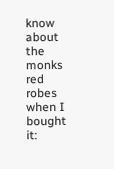know about the monks red robes when I bought it: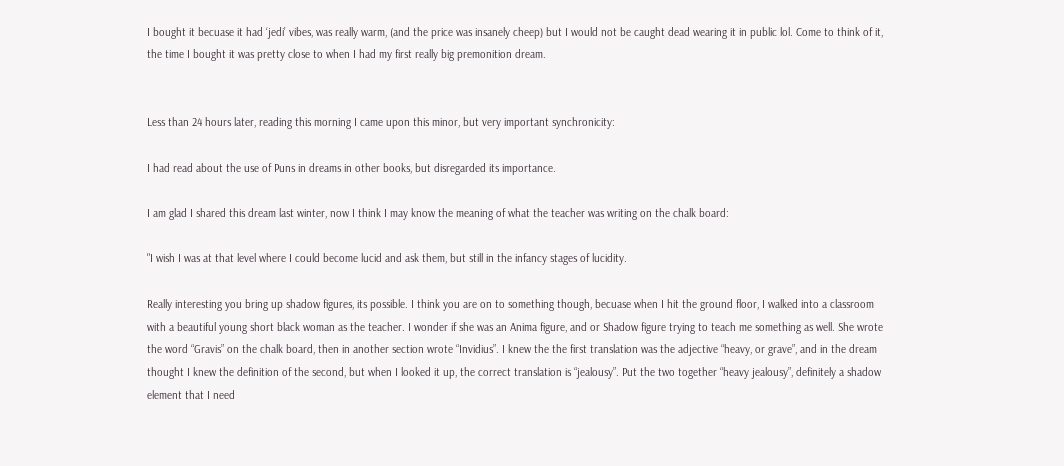I bought it becuase it had ‘jedi’ vibes, was really warm, (and the price was insanely cheep) but I would not be caught dead wearing it in public lol. Come to think of it, the time I bought it was pretty close to when I had my first really big premonition dream.


Less than 24 hours later, reading this morning I came upon this minor, but very important synchronicity:

I had read about the use of Puns in dreams in other books, but disregarded its importance.

I am glad I shared this dream last winter, now I think I may know the meaning of what the teacher was writing on the chalk board:

"I wish I was at that level where I could become lucid and ask them, but still in the infancy stages of lucidity.

Really interesting you bring up shadow figures, its possible. I think you are on to something though, becuase when I hit the ground floor, I walked into a classroom with a beautiful young short black woman as the teacher. I wonder if she was an Anima figure, and or Shadow figure trying to teach me something as well. She wrote the word “Gravis” on the chalk board, then in another section wrote “Invidius”. I knew the the first translation was the adjective “heavy, or grave”, and in the dream thought I knew the definition of the second, but when I looked it up, the correct translation is “jealousy”. Put the two together “heavy jealousy”, definitely a shadow element that I need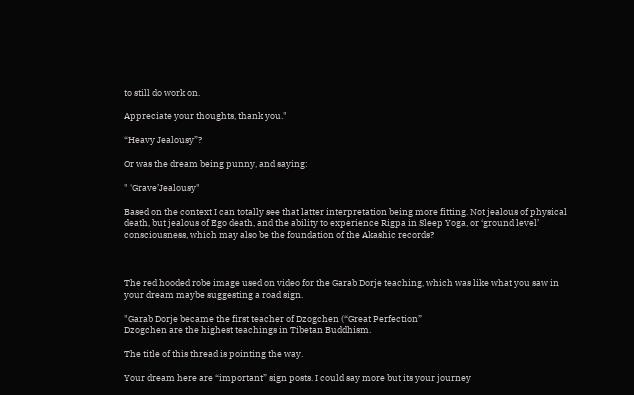to still do work on.

Appreciate your thoughts, thank you."

“Heavy Jealousy”?

Or was the dream being punny, and saying:

" 'Grave’Jealousy"

Based on the context I can totally see that latter interpretation being more fitting. Not jealous of physical death, but jealous of Ego death, and the ability to experience Rigpa in Sleep Yoga, or ‘ground level’ consciousness, which may also be the foundation of the Akashic records?



The red hooded robe image used on video for the Garab Dorje teaching, which was like what you saw in your dream maybe suggesting a road sign.

"Garab Dorje became the first teacher of Dzogchen (“Great Perfection”
Dzogchen are the highest teachings in Tibetan Buddhism.

The title of this thread is pointing the way.

Your dream here are “important” sign posts. I could say more but its your journey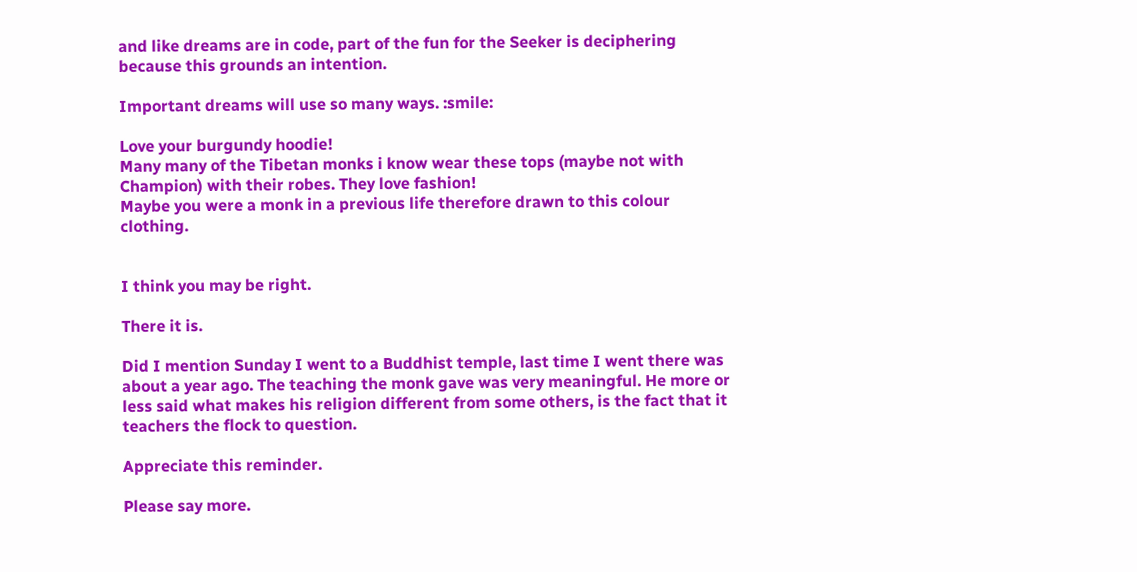and like dreams are in code, part of the fun for the Seeker is deciphering because this grounds an intention.

Important dreams will use so many ways. :smile:

Love your burgundy hoodie!
Many many of the Tibetan monks i know wear these tops (maybe not with Champion) with their robes. They love fashion!
Maybe you were a monk in a previous life therefore drawn to this colour clothing.


I think you may be right.

There it is.

Did I mention Sunday I went to a Buddhist temple, last time I went there was about a year ago. The teaching the monk gave was very meaningful. He more or less said what makes his religion different from some others, is the fact that it teachers the flock to question.

Appreciate this reminder.

Please say more.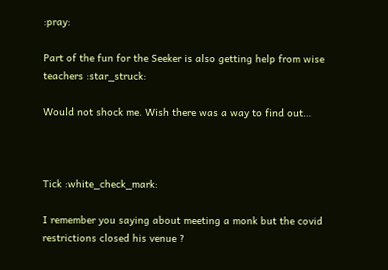:pray:

Part of the fun for the Seeker is also getting help from wise teachers :star_struck:

Would not shock me. Wish there was a way to find out…



Tick :white_check_mark:

I remember you saying about meeting a monk but the covid restrictions closed his venue ?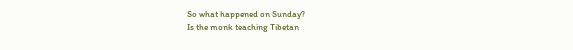So what happened on Sunday?
Is the monk teaching Tibetan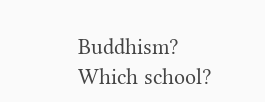Buddhism? Which school?